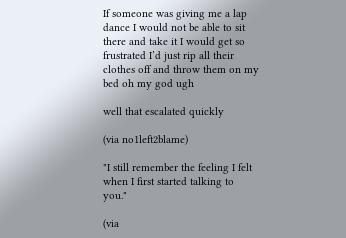If someone was giving me a lap dance I would not be able to sit there and take it I would get so frustrated I’d just rip all their clothes off and throw them on my bed oh my god ugh

well that escalated quickly

(via no1left2blame)

"I still remember the feeling I felt when I first started talking to you."

(via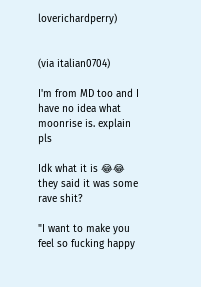loverichardperry)


(via italian0704)

I'm from MD too and I have no idea what moonrise is. explain pls

Idk what it is 😂😂 they said it was some rave shit?

"I want to make you feel so fucking happy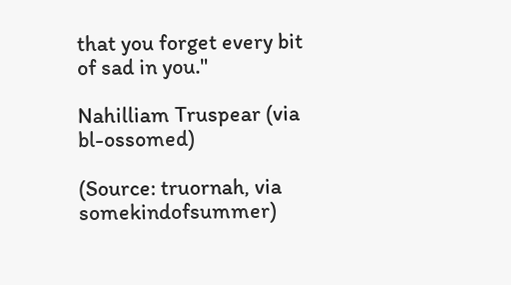that you forget every bit of sad in you."

Nahilliam Truspear (via bl-ossomed)

(Source: truornah, via somekindofsummer)